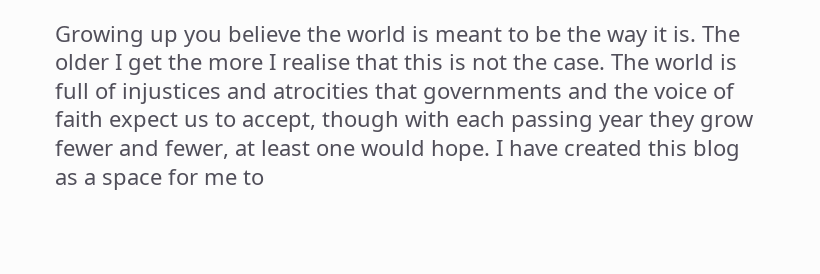Growing up you believe the world is meant to be the way it is. The older I get the more I realise that this is not the case. The world is full of injustices and atrocities that governments and the voice of faith expect us to accept, though with each passing year they grow fewer and fewer, at least one would hope. I have created this blog as a space for me to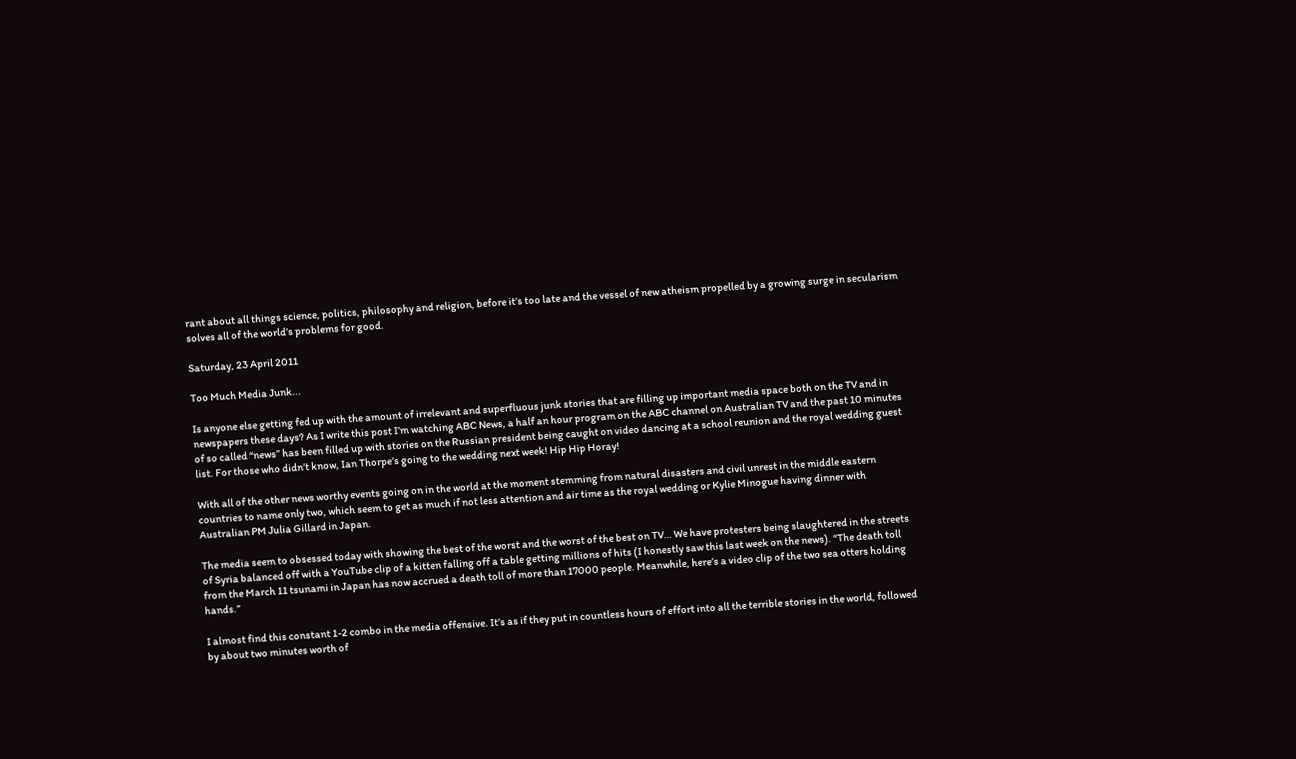rant about all things science, politics, philosophy and religion, before it’s too late and the vessel of new atheism propelled by a growing surge in secularism solves all of the world’s problems for good.

Saturday, 23 April 2011

Too Much Media Junk...

Is anyone else getting fed up with the amount of irrelevant and superfluous junk stories that are filling up important media space both on the TV and in newspapers these days? As I write this post I’m watching ABC News, a half an hour program on the ABC channel on Australian TV and the past 10 minutes of so called “news” has been filled up with stories on the Russian president being caught on video dancing at a school reunion and the royal wedding guest list. For those who didn’t know, Ian Thorpe’s going to the wedding next week! Hip Hip Horay!

With all of the other news worthy events going on in the world at the moment stemming from natural disasters and civil unrest in the middle eastern countries to name only two, which seem to get as much if not less attention and air time as the royal wedding or Kylie Minogue having dinner with Australian PM Julia Gillard in Japan.

The media seem to obsessed today with showing the best of the worst and the worst of the best on TV… We have protesters being slaughtered in the streets of Syria balanced off with a YouTube clip of a kitten falling off a table getting millions of hits (I honestly saw this last week on the news). “The death toll from the March 11 tsunami in Japan has now accrued a death toll of more than 17000 people. Meanwhile, here’s a video clip of the two sea otters holding hands.”

I almost find this constant 1-2 combo in the media offensive. It’s as if they put in countless hours of effort into all the terrible stories in the world, followed by about two minutes worth of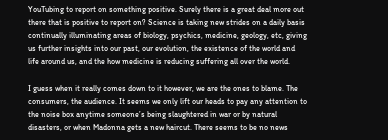YouTubing to report on something positive. Surely there is a great deal more out there that is positive to report on? Science is taking new strides on a daily basis continually illuminating areas of biology, psychics, medicine, geology, etc, giving us further insights into our past, our evolution, the existence of the world and life around us, and the how medicine is reducing suffering all over the world.

I guess when it really comes down to it however, we are the ones to blame. The consumers, the audience. It seems we only lift our heads to pay any attention to the noise box anytime someone’s being slaughtered in war or by natural disasters, or when Madonna gets a new haircut. There seems to be no news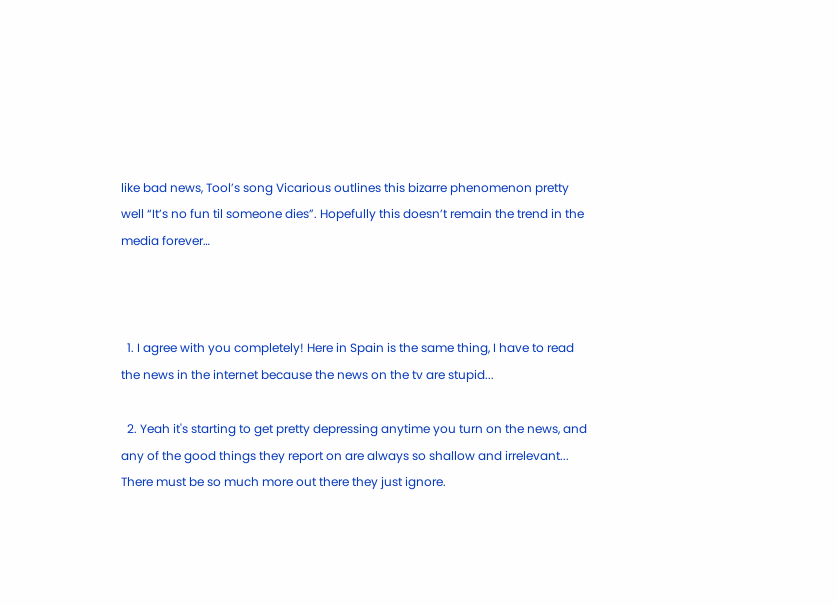like bad news, Tool’s song Vicarious outlines this bizarre phenomenon pretty well “It’s no fun til someone dies”. Hopefully this doesn’t remain the trend in the media forever…



  1. I agree with you completely! Here in Spain is the same thing, I have to read the news in the internet because the news on the tv are stupid...

  2. Yeah it's starting to get pretty depressing anytime you turn on the news, and any of the good things they report on are always so shallow and irrelevant... There must be so much more out there they just ignore.